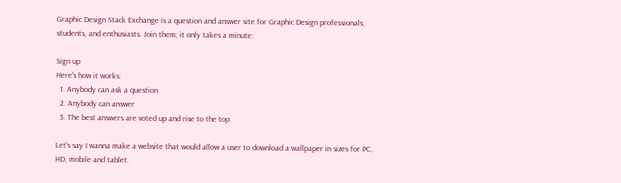Graphic Design Stack Exchange is a question and answer site for Graphic Design professionals, students, and enthusiasts. Join them; it only takes a minute:

Sign up
Here's how it works:
  1. Anybody can ask a question
  2. Anybody can answer
  3. The best answers are voted up and rise to the top

Let's say I wanna make a website that would allow a user to download a wallpaper in sizes for PC, HD, mobile and tablet.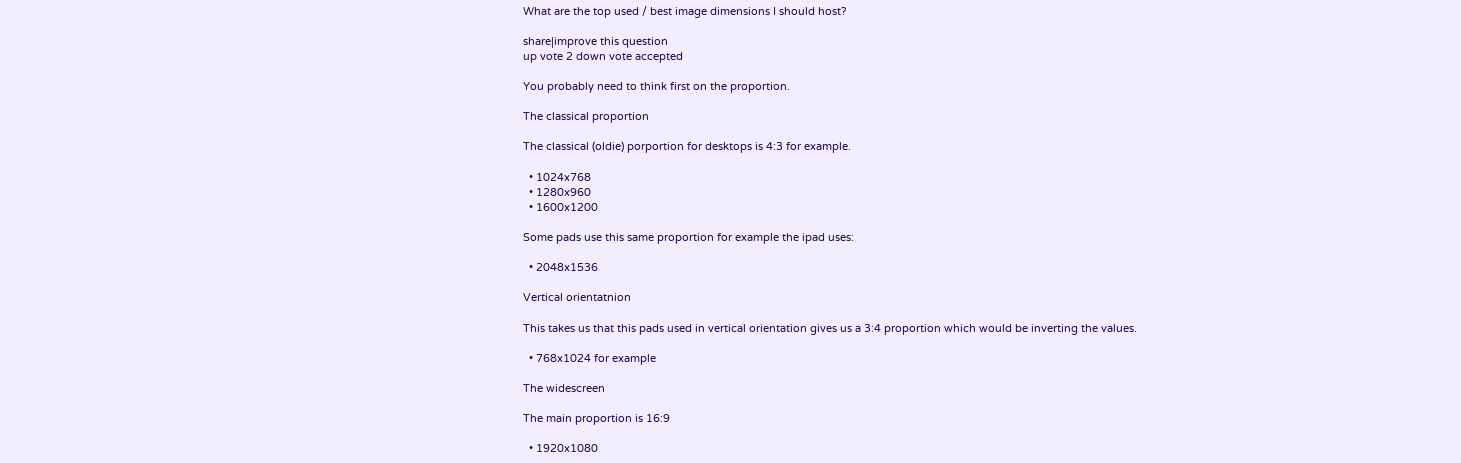What are the top used / best image dimensions I should host?

share|improve this question
up vote 2 down vote accepted

You probably need to think first on the proportion.

The classical proportion

The classical (oldie) porportion for desktops is 4:3 for example.

  • 1024x768
  • 1280x960
  • 1600x1200

Some pads use this same proportion for example the ipad uses:

  • 2048x1536

Vertical orientatnion

This takes us that this pads used in vertical orientation gives us a 3:4 proportion which would be inverting the values.

  • 768x1024 for example

The widescreen

The main proportion is 16:9

  • 1920x1080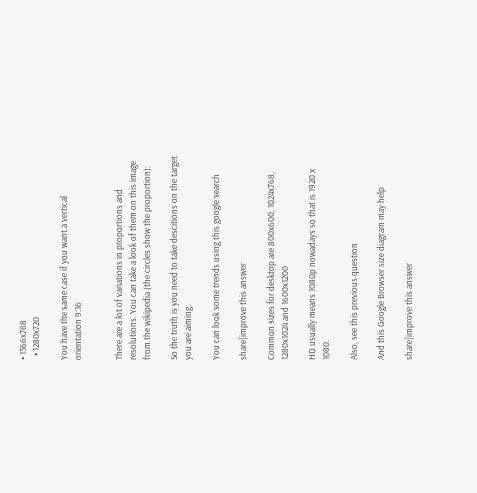• 1366x768
  • 1280x720

You have the same case if you want a vertical orientation 9:16


There are a lot of variations in proportions and resolutions. You can take a look of them on this image from the wikipedia (the circles show the proportion):

So the truth is you need to take descitions on the target you are aiming.

You can look some trends using this google search

share|improve this answer

Common sizes for desktop are 800x600, 1024x768, 1280x1024 and 1600x1200

HD usually means 1080p nowadays so that is 1920 x 1080.

Also, see this previous question

And this Google Browser size diagram may help

share|improve this answer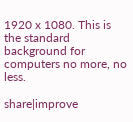1920 x 1080. This is the standard background for computers no more, no less.

share|improve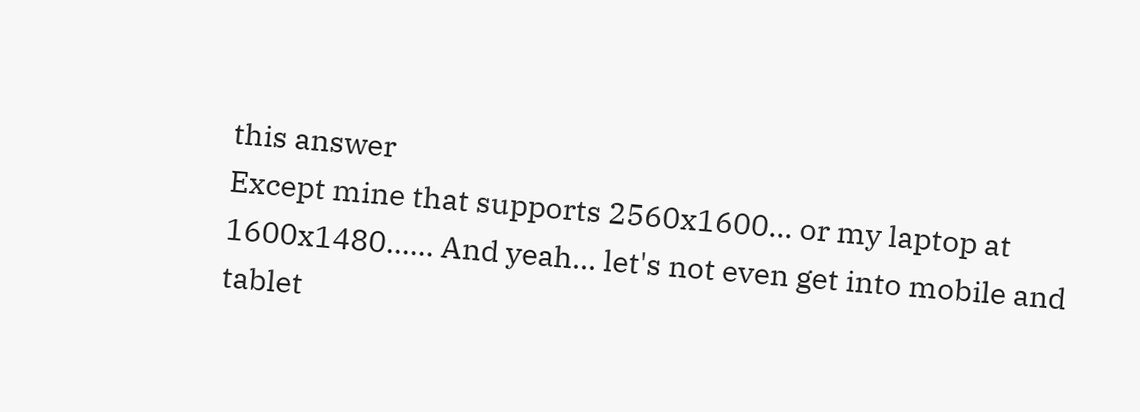this answer
Except mine that supports 2560x1600... or my laptop at 1600x1480...... And yeah... let's not even get into mobile and tablet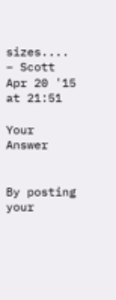sizes.... – Scott Apr 20 '15 at 21:51

Your Answer


By posting your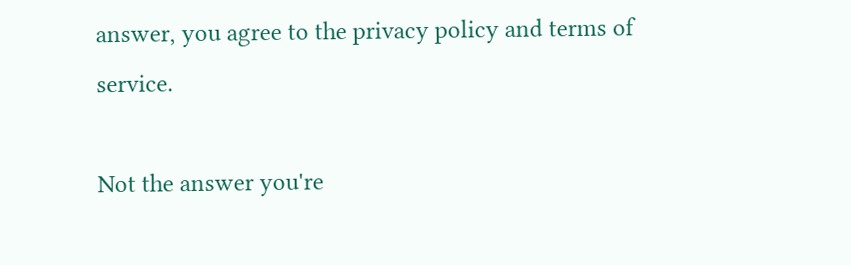answer, you agree to the privacy policy and terms of service.

Not the answer you're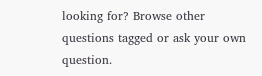looking for? Browse other questions tagged or ask your own question.